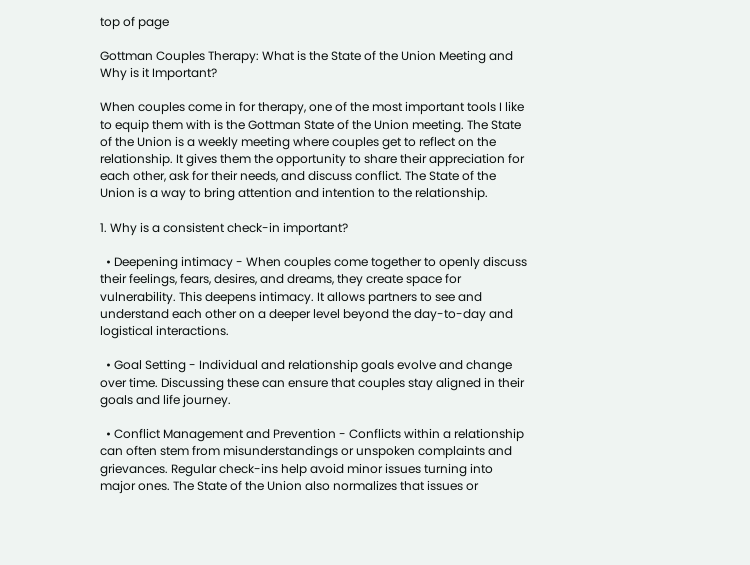top of page

Gottman Couples Therapy: What is the State of the Union Meeting and Why is it Important?

When couples come in for therapy, one of the most important tools I like to equip them with is the Gottman State of the Union meeting. The State of the Union is a weekly meeting where couples get to reflect on the relationship. It gives them the opportunity to share their appreciation for each other, ask for their needs, and discuss conflict. The State of the Union is a way to bring attention and intention to the relationship.

1. Why is a consistent check-in important?

  • Deepening intimacy - When couples come together to openly discuss their feelings, fears, desires, and dreams, they create space for vulnerability. This deepens intimacy. It allows partners to see and understand each other on a deeper level beyond the day-to-day and logistical interactions.

  • Goal Setting - Individual and relationship goals evolve and change over time. Discussing these can ensure that couples stay aligned in their goals and life journey.

  • Conflict Management and Prevention - Conflicts within a relationship can often stem from misunderstandings or unspoken complaints and grievances. Regular check-ins help avoid minor issues turning into major ones. The State of the Union also normalizes that issues or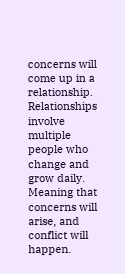concerns will come up in a relationship. Relationships involve multiple people who change and grow daily. Meaning that concerns will arise, and conflict will happen.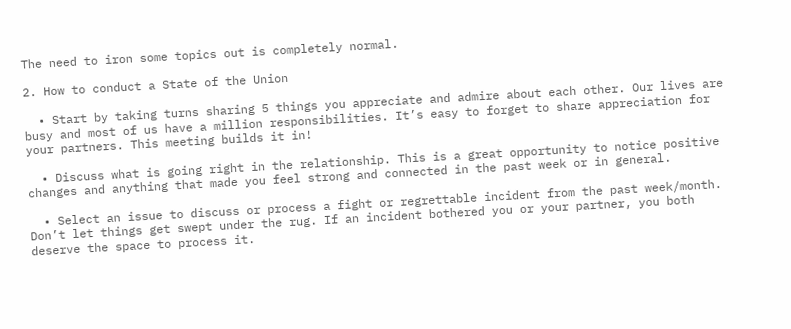The need to iron some topics out is completely normal.

2. How to conduct a State of the Union

  • Start by taking turns sharing 5 things you appreciate and admire about each other. Our lives are busy and most of us have a million responsibilities. It’s easy to forget to share appreciation for your partners. This meeting builds it in!

  • Discuss what is going right in the relationship. This is a great opportunity to notice positive changes and anything that made you feel strong and connected in the past week or in general.

  • Select an issue to discuss or process a fight or regrettable incident from the past week/month. Don’t let things get swept under the rug. If an incident bothered you or your partner, you both deserve the space to process it.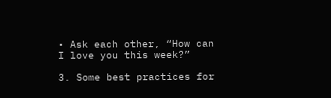• Ask each other, “How can I love you this week?”

3. Some best practices for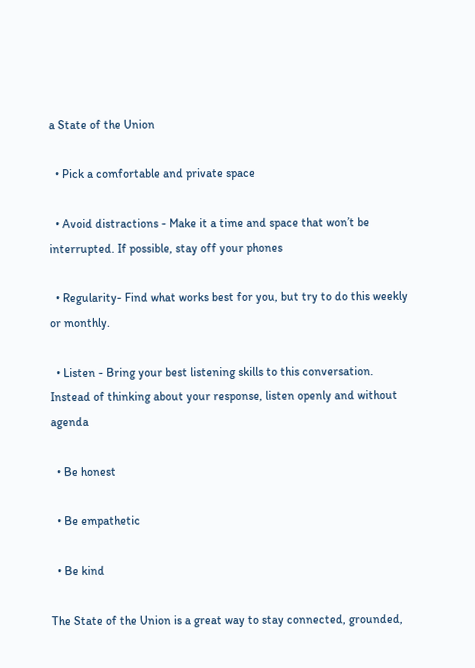a State of the Union

  • Pick a comfortable and private space

  • Avoid distractions - Make it a time and space that won’t be interrupted. If possible, stay off your phones

  • Regularity- Find what works best for you, but try to do this weekly or monthly.

  • Listen - Bring your best listening skills to this conversation. Instead of thinking about your response, listen openly and without agenda

  • Be honest

  • Be empathetic

  • Be kind

The State of the Union is a great way to stay connected, grounded,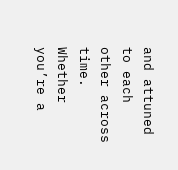and attuned to each other across time. Whether you’re a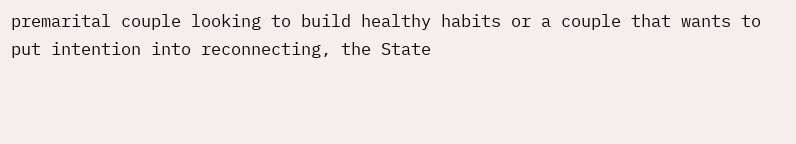premarital couple looking to build healthy habits or a couple that wants to put intention into reconnecting, the State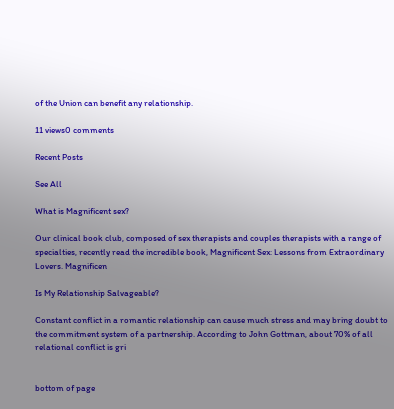of the Union can benefit any relationship.

11 views0 comments

Recent Posts

See All

What is Magnificent sex?

Our clinical book club, composed of sex therapists and couples therapists with a range of specialties, recently read the incredible book, Magnificent Sex: Lessons from Extraordinary Lovers. Magnificen

Is My Relationship Salvageable?

Constant conflict in a romantic relationship can cause much stress and may bring doubt to the commitment system of a partnership. According to John Gottman, about 70% of all relational conflict is gri


bottom of page